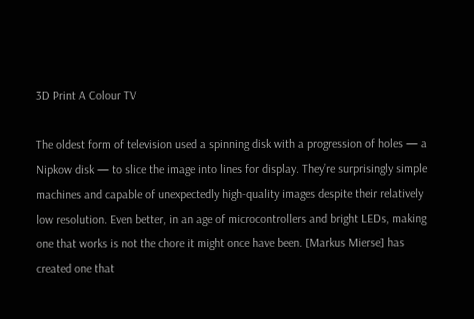3D Print A Colour TV

The oldest form of television used a spinning disk with a progression of holes — a Nipkow disk — to slice the image into lines for display. They’re surprisingly simple machines and capable of unexpectedly high-quality images despite their relatively low resolution. Even better, in an age of microcontrollers and bright LEDs, making one that works is not the chore it might once have been. [Markus Mierse] has created one that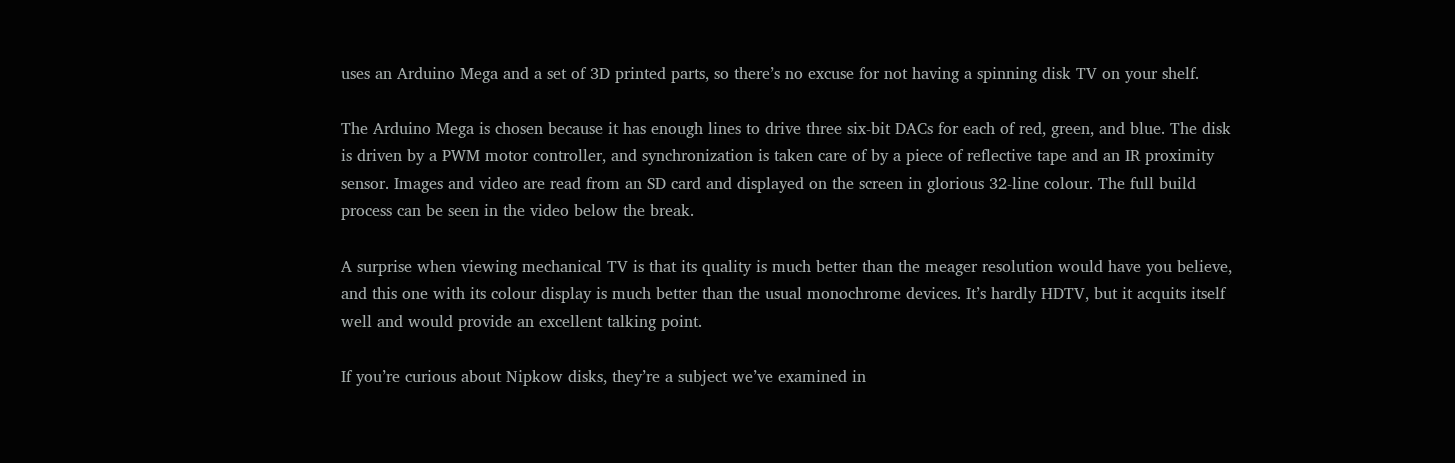uses an Arduino Mega and a set of 3D printed parts, so there’s no excuse for not having a spinning disk TV on your shelf.

The Arduino Mega is chosen because it has enough lines to drive three six-bit DACs for each of red, green, and blue. The disk is driven by a PWM motor controller, and synchronization is taken care of by a piece of reflective tape and an IR proximity sensor. Images and video are read from an SD card and displayed on the screen in glorious 32-line colour. The full build process can be seen in the video below the break.

A surprise when viewing mechanical TV is that its quality is much better than the meager resolution would have you believe, and this one with its colour display is much better than the usual monochrome devices. It’s hardly HDTV, but it acquits itself well and would provide an excellent talking point.

If you’re curious about Nipkow disks, they’re a subject we’ve examined in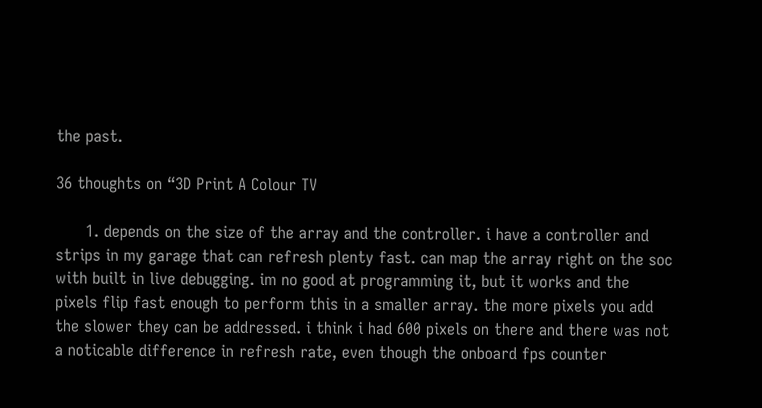the past.

36 thoughts on “3D Print A Colour TV

      1. depends on the size of the array and the controller. i have a controller and strips in my garage that can refresh plenty fast. can map the array right on the soc with built in live debugging. im no good at programming it, but it works and the pixels flip fast enough to perform this in a smaller array. the more pixels you add the slower they can be addressed. i think i had 600 pixels on there and there was not a noticable difference in refresh rate, even though the onboard fps counter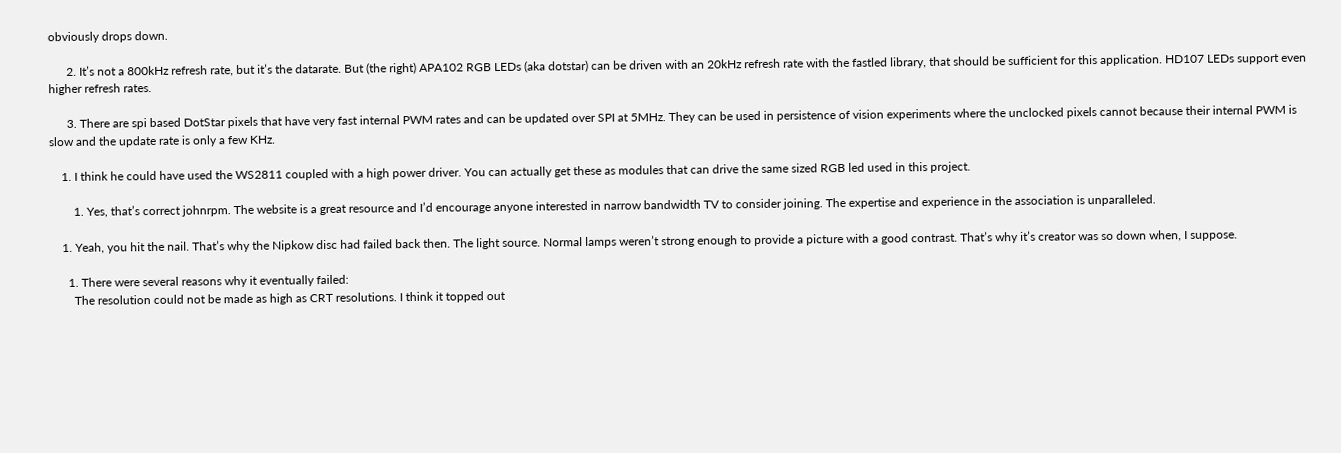obviously drops down.

      2. It’s not a 800kHz refresh rate, but it’s the datarate. But (the right) APA102 RGB LEDs (aka dotstar) can be driven with an 20kHz refresh rate with the fastled library, that should be sufficient for this application. HD107 LEDs support even higher refresh rates.

      3. There are spi based DotStar pixels that have very fast internal PWM rates and can be updated over SPI at 5MHz. They can be used in persistence of vision experiments where the unclocked pixels cannot because their internal PWM is slow and the update rate is only a few KHz.

    1. I think he could have used the WS2811 coupled with a high power driver. You can actually get these as modules that can drive the same sized RGB led used in this project.

        1. Yes, that’s correct johnrpm. The website is a great resource and I’d encourage anyone interested in narrow bandwidth TV to consider joining. The expertise and experience in the association is unparalleled.

    1. Yeah, you hit the nail. That’s why the Nipkow disc had failed back then. The light source. Normal lamps weren’t strong enough to provide a picture with a good contrast. That’s why it’s creator was so down when, I suppose.

      1. There were several reasons why it eventually failed:
        The resolution could not be made as high as CRT resolutions. I think it topped out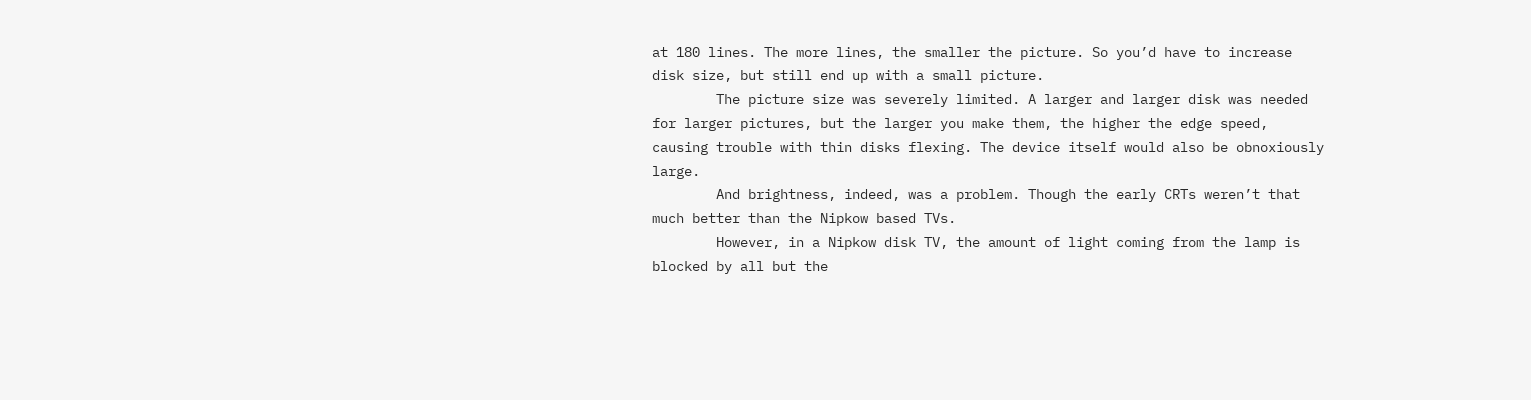at 180 lines. The more lines, the smaller the picture. So you’d have to increase disk size, but still end up with a small picture.
        The picture size was severely limited. A larger and larger disk was needed for larger pictures, but the larger you make them, the higher the edge speed, causing trouble with thin disks flexing. The device itself would also be obnoxiously large.
        And brightness, indeed, was a problem. Though the early CRTs weren’t that much better than the Nipkow based TVs.
        However, in a Nipkow disk TV, the amount of light coming from the lamp is blocked by all but the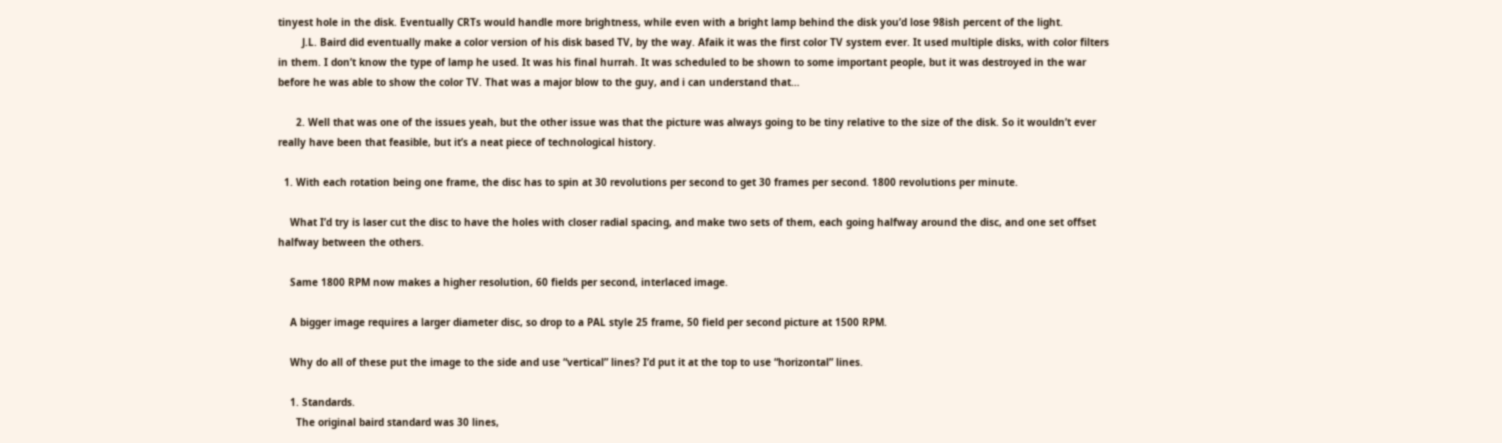tinyest hole in the disk. Eventually CRTs would handle more brightness, while even with a bright lamp behind the disk you’d lose 98ish percent of the light.
        J.L. Baird did eventually make a color version of his disk based TV, by the way. Afaik it was the first color TV system ever. It used multiple disks, with color filters in them. I don’t know the type of lamp he used. It was his final hurrah. It was scheduled to be shown to some important people, but it was destroyed in the war before he was able to show the color TV. That was a major blow to the guy, and i can understand that…

      2. Well that was one of the issues yeah, but the other issue was that the picture was always going to be tiny relative to the size of the disk. So it wouldn’t ever really have been that feasible, but it’s a neat piece of technological history.

  1. With each rotation being one frame, the disc has to spin at 30 revolutions per second to get 30 frames per second. 1800 revolutions per minute.

    What I’d try is laser cut the disc to have the holes with closer radial spacing, and make two sets of them, each going halfway around the disc, and one set offset halfway between the others.

    Same 1800 RPM now makes a higher resolution, 60 fields per second, interlaced image.

    A bigger image requires a larger diameter disc, so drop to a PAL style 25 frame, 50 field per second picture at 1500 RPM.

    Why do all of these put the image to the side and use “vertical” lines? I’d put it at the top to use “horizontal” lines.

    1. Standards.
      The original baird standard was 30 lines,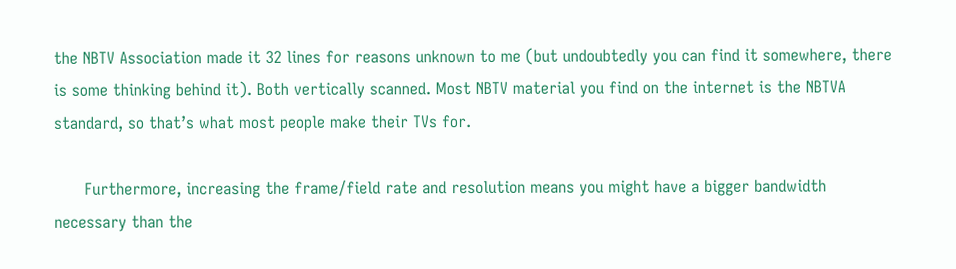the NBTV Association made it 32 lines for reasons unknown to me (but undoubtedly you can find it somewhere, there is some thinking behind it). Both vertically scanned. Most NBTV material you find on the internet is the NBTVA standard, so that’s what most people make their TVs for.

      Furthermore, increasing the frame/field rate and resolution means you might have a bigger bandwidth necessary than the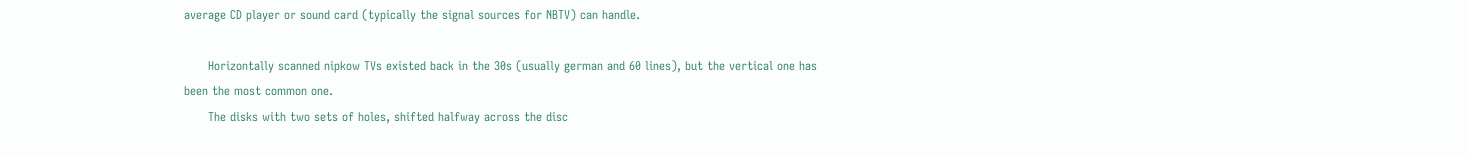average CD player or sound card (typically the signal sources for NBTV) can handle.

      Horizontally scanned nipkow TVs existed back in the 30s (usually german and 60 lines), but the vertical one has been the most common one.
      The disks with two sets of holes, shifted halfway across the disc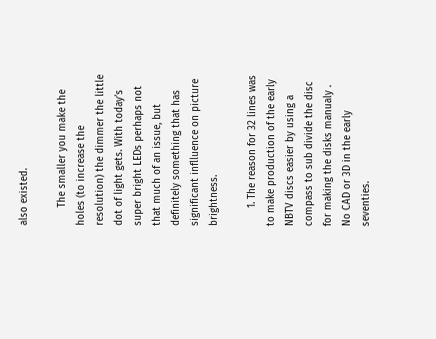also existed.

      The smaller you make the holes (to increase the resolution) the dimmer the little dot of light gets. With today’s super bright LEDs perhaps not that much of an issue, but definitely something that has significant inflluence on picture brightness.

      1. The reason for 32 lines was to make production of the early NBTV discs easier by using a compass to sub divide the disc for making the disks manualy . No CAD or 3D in the early seventies.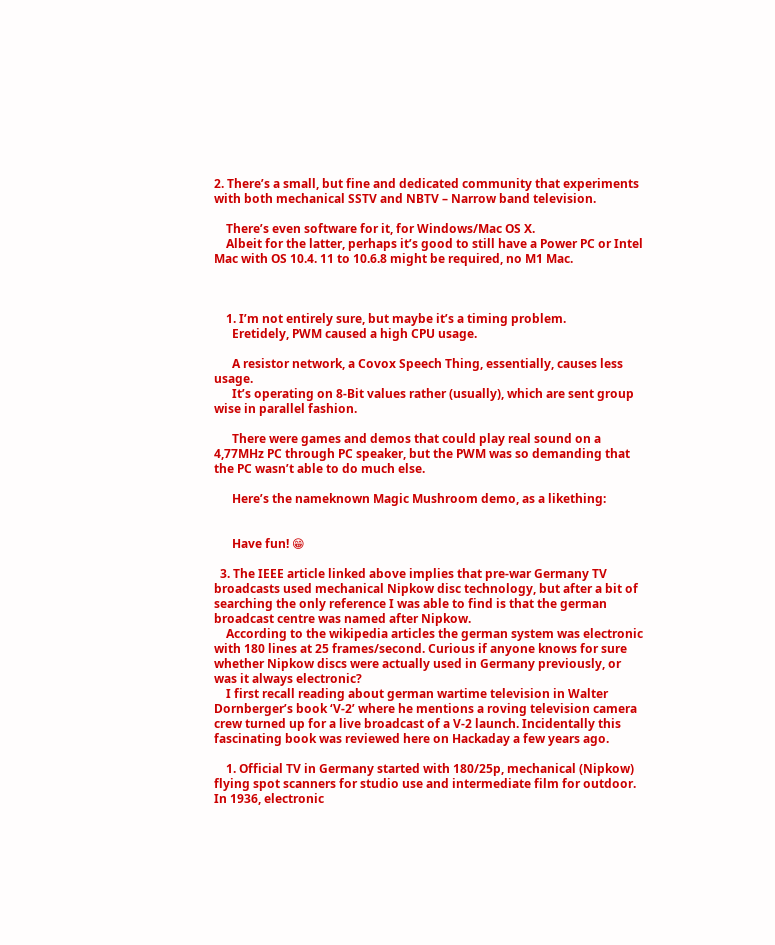2. There’s a small, but fine and dedicated community that experiments with both mechanical SSTV and NBTV – Narrow band television.

    There’s even software for it, for Windows/Mac OS X.
    Albeit for the latter, perhaps it’s good to still have a Power PC or Intel Mac with OS 10.4. 11 to 10.6.8 might be required, no M1 Mac.



    1. I’m not entirely sure, but maybe it’s a timing problem.
      Eretidely, PWM caused a high CPU usage.

      A resistor network, a Covox Speech Thing, essentially, causes less usage.
      It’s operating on 8-Bit values rather (usually), which are sent group wise in parallel fashion.

      There were games and demos that could play real sound on a 4,77MHz PC through PC speaker, but the PWM was so demanding that the PC wasn’t able to do much else.

      Here’s the nameknown Magic Mushroom demo, as a likething:


      Have fun! 😁

  3. The IEEE article linked above implies that pre-war Germany TV broadcasts used mechanical Nipkow disc technology, but after a bit of searching the only reference I was able to find is that the german broadcast centre was named after Nipkow.
    According to the wikipedia articles the german system was electronic with 180 lines at 25 frames/second. Curious if anyone knows for sure whether Nipkow discs were actually used in Germany previously, or was it always electronic?
    I first recall reading about german wartime television in Walter Dornberger’s book ‘V-2’ where he mentions a roving television camera crew turned up for a live broadcast of a V-2 launch. Incidentally this fascinating book was reviewed here on Hackaday a few years ago.

    1. Official TV in Germany started with 180/25p, mechanical (Nipkow) flying spot scanners for studio use and intermediate film for outdoor. In 1936, electronic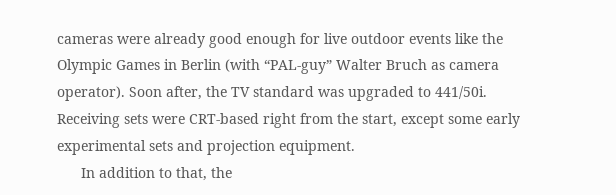cameras were already good enough for live outdoor events like the Olympic Games in Berlin (with “PAL-guy” Walter Bruch as camera operator). Soon after, the TV standard was upgraded to 441/50i. Receiving sets were CRT-based right from the start, except some early experimental sets and projection equipment.
      In addition to that, the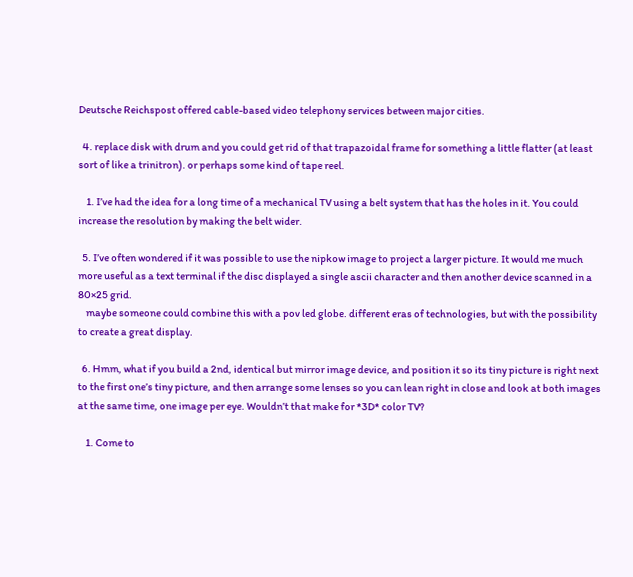Deutsche Reichspost offered cable-based video telephony services between major cities.

  4. replace disk with drum and you could get rid of that trapazoidal frame for something a little flatter (at least sort of like a trinitron). or perhaps some kind of tape reel.

    1. I’ve had the idea for a long time of a mechanical TV using a belt system that has the holes in it. You could increase the resolution by making the belt wider.

  5. I’ve often wondered if it was possible to use the nipkow image to project a larger picture. It would me much more useful as a text terminal if the disc displayed a single ascii character and then another device scanned in a 80×25 grid.
    maybe someone could combine this with a pov led globe. different eras of technologies, but with the possibility to create a great display.

  6. Hmm, what if you build a 2nd, identical but mirror image device, and position it so its tiny picture is right next to the first one’s tiny picture, and then arrange some lenses so you can lean right in close and look at both images at the same time, one image per eye. Wouldn’t that make for *3D* color TV?

    1. Come to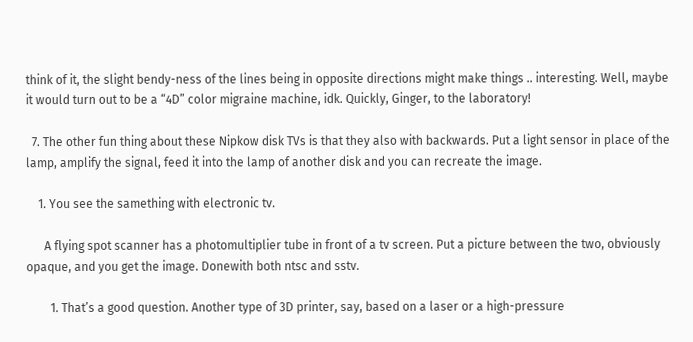think of it, the slight bendy-ness of the lines being in opposite directions might make things .. interesting. Well, maybe it would turn out to be a “4D” color migraine machine, idk. Quickly, Ginger, to the laboratory!

  7. The other fun thing about these Nipkow disk TVs is that they also with backwards. Put a light sensor in place of the lamp, amplify the signal, feed it into the lamp of another disk and you can recreate the image.

    1. You see the samething with electronic tv.

      A flying spot scanner has a photomultiplier tube in front of a tv screen. Put a picture between the two, obviously opaque, and you get the image. Donewith both ntsc and sstv.

        1. That’s a good question. Another type of 3D printer, say, based on a laser or a high-pressure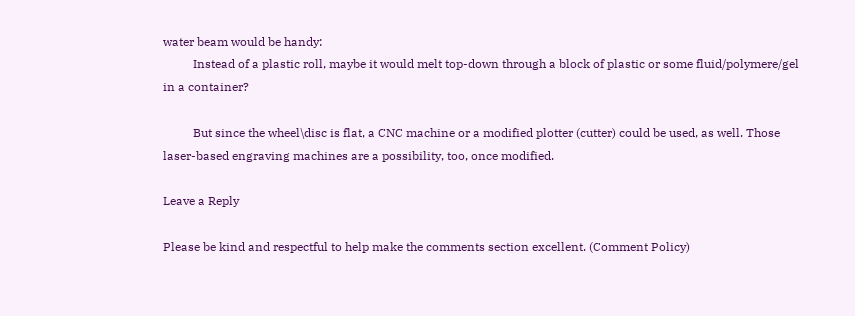water beam would be handy:
          Instead of a plastic roll, maybe it would melt top-down through a block of plastic or some fluid/polymere/gel in a container?

          But since the wheel\disc is flat, a CNC machine or a modified plotter (cutter) could be used, as well. Those laser-based engraving machines are a possibility, too, once modified.

Leave a Reply

Please be kind and respectful to help make the comments section excellent. (Comment Policy)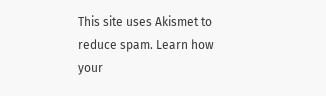This site uses Akismet to reduce spam. Learn how your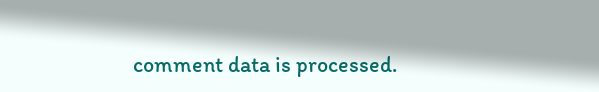comment data is processed.